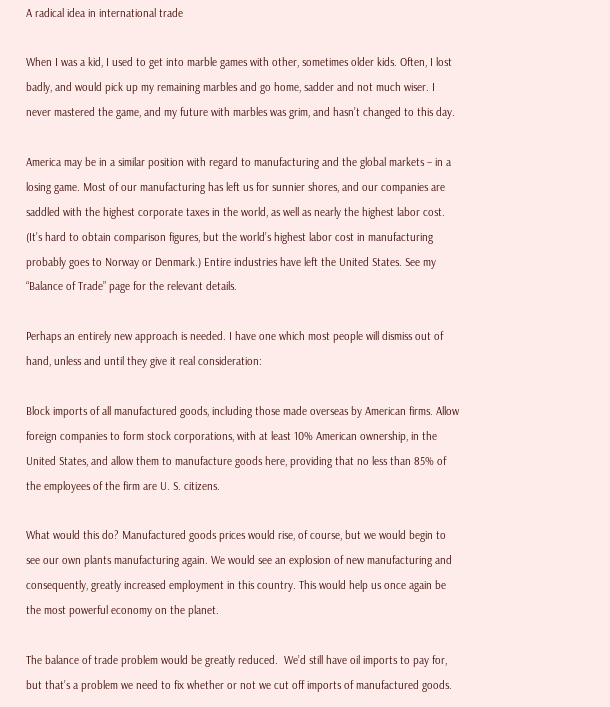A radical idea in international trade

When I was a kid, I used to get into marble games with other, sometimes older kids. Often, I lost badly, and would pick up my remaining marbles and go home, sadder and not much wiser. I never mastered the game, and my future with marbles was grim, and hasn’t changed to this day.

America may be in a similar position with regard to manufacturing and the global markets – in a losing game. Most of our manufacturing has left us for sunnier shores, and our companies are saddled with the highest corporate taxes in the world, as well as nearly the highest labor cost. (It’s hard to obtain comparison figures, but the world’s highest labor cost in manufacturing probably goes to Norway or Denmark.) Entire industries have left the United States. See my “Balance of Trade” page for the relevant details.

Perhaps an entirely new approach is needed. I have one which most people will dismiss out of hand, unless and until they give it real consideration:

Block imports of all manufactured goods, including those made overseas by American firms. Allow foreign companies to form stock corporations, with at least 10% American ownership, in the United States, and allow them to manufacture goods here, providing that no less than 85% of the employees of the firm are U. S. citizens.

What would this do? Manufactured goods prices would rise, of course, but we would begin to see our own plants manufacturing again. We would see an explosion of new manufacturing and consequently, greatly increased employment in this country. This would help us once again be the most powerful economy on the planet.

The balance of trade problem would be greatly reduced.  We’d still have oil imports to pay for, but that’s a problem we need to fix whether or not we cut off imports of manufactured goods.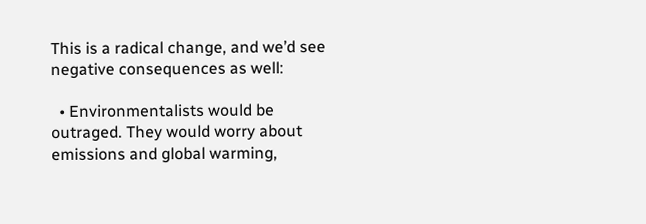This is a radical change, and we’d see negative consequences as well:

  • Environmentalists would be outraged. They would worry about emissions and global warming,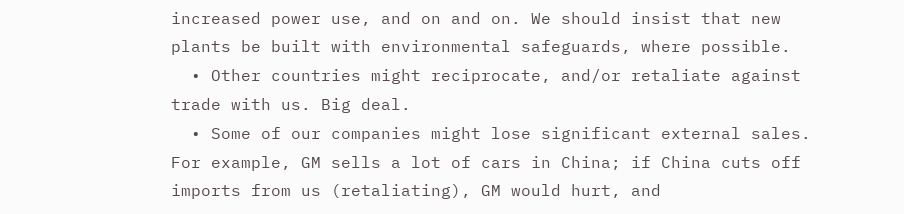increased power use, and on and on. We should insist that new plants be built with environmental safeguards, where possible.
  • Other countries might reciprocate, and/or retaliate against trade with us. Big deal.
  • Some of our companies might lose significant external sales. For example, GM sells a lot of cars in China; if China cuts off imports from us (retaliating), GM would hurt, and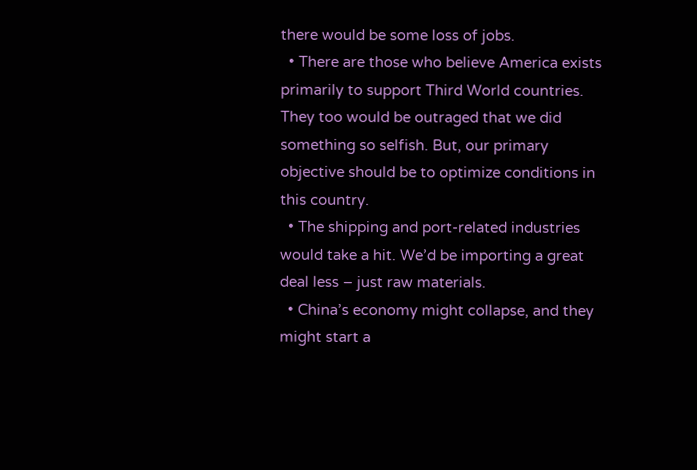there would be some loss of jobs.
  • There are those who believe America exists primarily to support Third World countries. They too would be outraged that we did something so selfish. But, our primary objective should be to optimize conditions in this country.
  • The shipping and port-related industries would take a hit. We’d be importing a great deal less – just raw materials.
  • China’s economy might collapse, and they might start a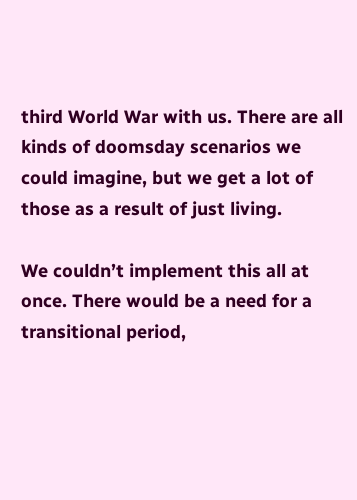third World War with us. There are all kinds of doomsday scenarios we could imagine, but we get a lot of those as a result of just living.

We couldn’t implement this all at once. There would be a need for a transitional period,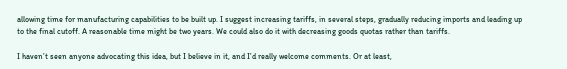allowing time for manufacturing capabilities to be built up. I suggest increasing tariffs, in several steps, gradually reducing imports and leading up to the final cutoff. A reasonable time might be two years. We could also do it with decreasing goods quotas rather than tariffs.

I haven’t seen anyone advocating this idea, but I believe in it, and I’d really welcome comments. Or at least,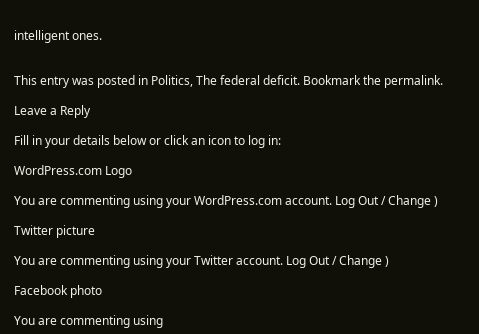intelligent ones.


This entry was posted in Politics, The federal deficit. Bookmark the permalink.

Leave a Reply

Fill in your details below or click an icon to log in:

WordPress.com Logo

You are commenting using your WordPress.com account. Log Out / Change )

Twitter picture

You are commenting using your Twitter account. Log Out / Change )

Facebook photo

You are commenting using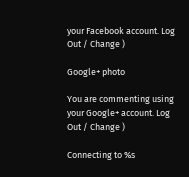your Facebook account. Log Out / Change )

Google+ photo

You are commenting using your Google+ account. Log Out / Change )

Connecting to %s